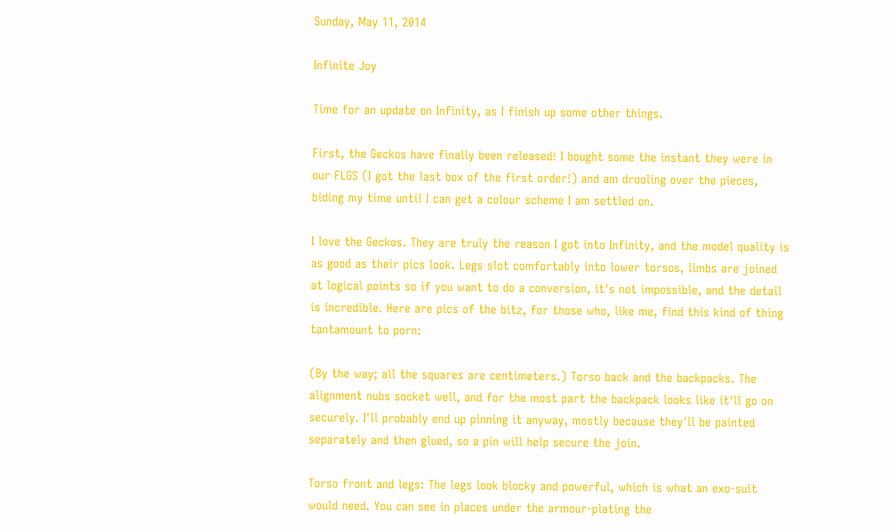Sunday, May 11, 2014

Infinite Joy

Time for an update on Infinity, as I finish up some other things.

First, the Geckos have finally been released! I bought some the instant they were in our FLGS (I got the last box of the first order!) and am drooling over the pieces, biding my time until I can get a colour scheme I am settled on.

I love the Geckos. They are truly the reason I got into Infinity, and the model quality is as good as their pics look. Legs slot comfortably into lower torsos, limbs are joined at logical points so if you want to do a conversion, it's not impossible, and the detail is incredible. Here are pics of the bitz, for those who, like me, find this kind of thing tantamount to porn:

(By the way; all the squares are centimeters.) Torso back and the backpacks. The alignment nubs socket well, and for the most part the backpack looks like it'll go on securely. I'll probably end up pinning it anyway, mostly because they'll be painted separately and then glued, so a pin will help secure the join.

Torso front and legs: The legs look blocky and powerful, which is what an exo-suit would need. You can see in places under the armour-plating the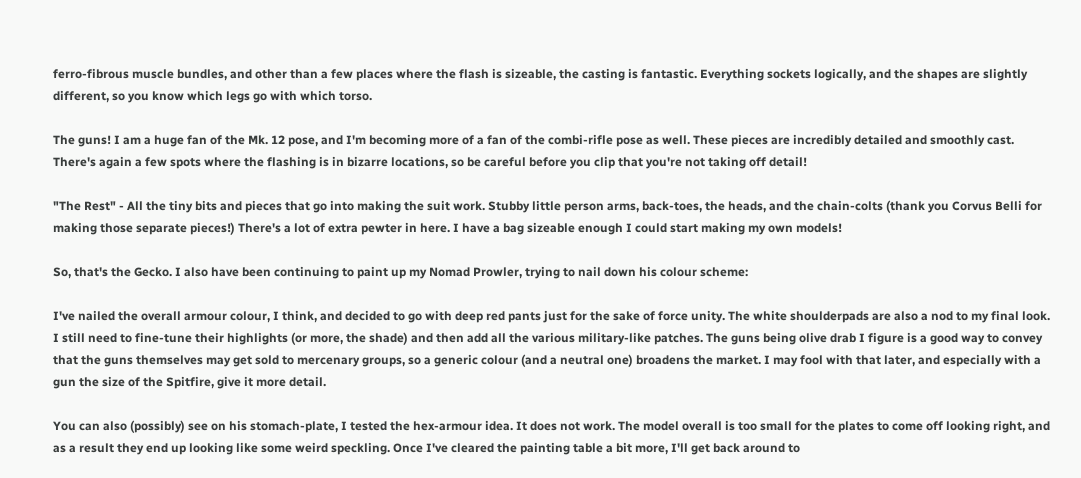ferro-fibrous muscle bundles, and other than a few places where the flash is sizeable, the casting is fantastic. Everything sockets logically, and the shapes are slightly different, so you know which legs go with which torso.

The guns! I am a huge fan of the Mk. 12 pose, and I'm becoming more of a fan of the combi-rifle pose as well. These pieces are incredibly detailed and smoothly cast. There's again a few spots where the flashing is in bizarre locations, so be careful before you clip that you're not taking off detail!

"The Rest" - All the tiny bits and pieces that go into making the suit work. Stubby little person arms, back-toes, the heads, and the chain-colts (thank you Corvus Belli for making those separate pieces!) There's a lot of extra pewter in here. I have a bag sizeable enough I could start making my own models!

So, that's the Gecko. I also have been continuing to paint up my Nomad Prowler, trying to nail down his colour scheme:

I've nailed the overall armour colour, I think, and decided to go with deep red pants just for the sake of force unity. The white shoulderpads are also a nod to my final look. I still need to fine-tune their highlights (or more, the shade) and then add all the various military-like patches. The guns being olive drab I figure is a good way to convey that the guns themselves may get sold to mercenary groups, so a generic colour (and a neutral one) broadens the market. I may fool with that later, and especially with a gun the size of the Spitfire, give it more detail.

You can also (possibly) see on his stomach-plate, I tested the hex-armour idea. It does not work. The model overall is too small for the plates to come off looking right, and as a result they end up looking like some weird speckling. Once I've cleared the painting table a bit more, I'll get back around to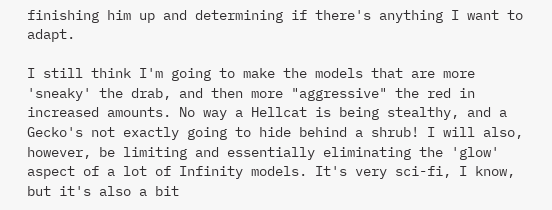finishing him up and determining if there's anything I want to adapt.

I still think I'm going to make the models that are more 'sneaky' the drab, and then more "aggressive" the red in increased amounts. No way a Hellcat is being stealthy, and a Gecko's not exactly going to hide behind a shrub! I will also, however, be limiting and essentially eliminating the 'glow' aspect of a lot of Infinity models. It's very sci-fi, I know, but it's also a bit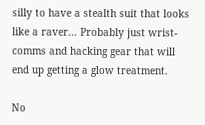silly to have a stealth suit that looks like a raver... Probably just wrist-comms and hacking gear that will end up getting a glow treatment.

No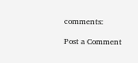comments:

Post a Comment